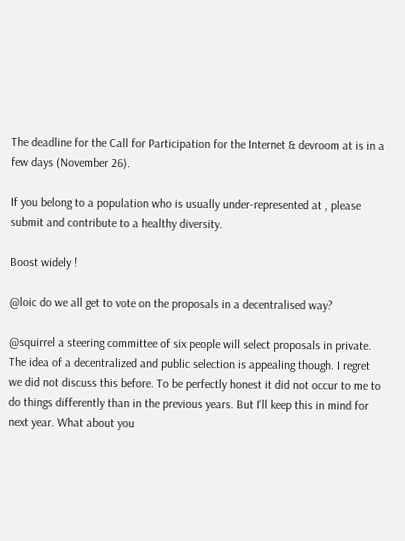The deadline for the Call for Participation for the Internet & devroom at is in a few days (November 26).

If you belong to a population who is usually under-represented at , please submit and contribute to a healthy diversity.

Boost widely !

@loic do we all get to vote on the proposals in a decentralised way?

@squirrel a steering committee of six people will select proposals in private. The idea of a decentralized and public selection is appealing though. I regret we did not discuss this before. To be perfectly honest it did not occur to me to do things differently than in the previous years. But I'll keep this in mind for next year. What about you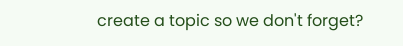create a topic so we don't forget?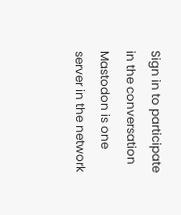Sign in to participate in the conversation
Mastodon is one server in the network